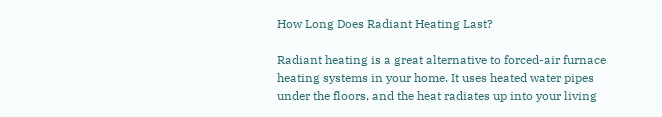How Long Does Radiant Heating Last?

Radiant heating is a great alternative to forced-air furnace heating systems in your home. It uses heated water pipes under the floors, and the heat radiates up into your living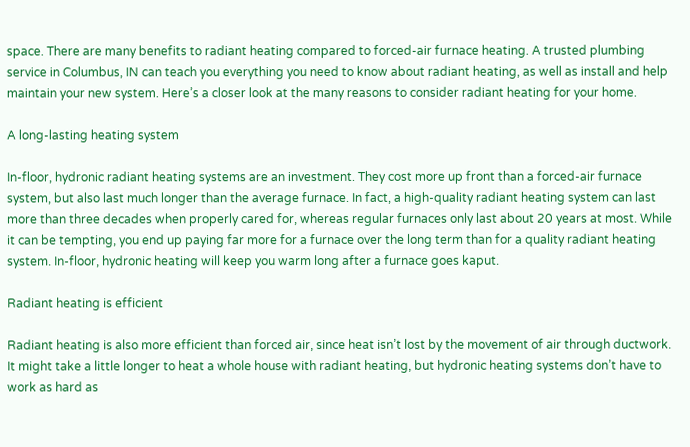space. There are many benefits to radiant heating compared to forced-air furnace heating. A trusted plumbing service in Columbus, IN can teach you everything you need to know about radiant heating, as well as install and help maintain your new system. Here’s a closer look at the many reasons to consider radiant heating for your home.

A long-lasting heating system

In-floor, hydronic radiant heating systems are an investment. They cost more up front than a forced-air furnace system, but also last much longer than the average furnace. In fact, a high-quality radiant heating system can last more than three decades when properly cared for, whereas regular furnaces only last about 20 years at most. While it can be tempting, you end up paying far more for a furnace over the long term than for a quality radiant heating system. In-floor, hydronic heating will keep you warm long after a furnace goes kaput.

Radiant heating is efficient

Radiant heating is also more efficient than forced air, since heat isn’t lost by the movement of air through ductwork. It might take a little longer to heat a whole house with radiant heating, but hydronic heating systems don’t have to work as hard as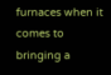furnaces when it comes to bringing a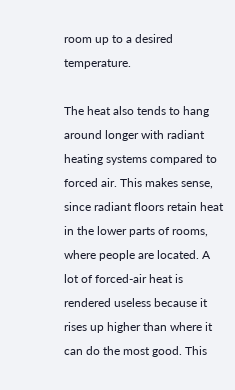room up to a desired temperature.

The heat also tends to hang around longer with radiant heating systems compared to forced air. This makes sense, since radiant floors retain heat in the lower parts of rooms, where people are located. A lot of forced-air heat is rendered useless because it rises up higher than where it can do the most good. This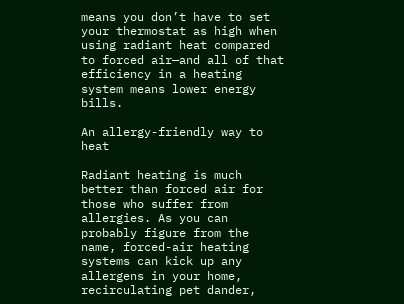means you don’t have to set your thermostat as high when using radiant heat compared to forced air—and all of that efficiency in a heating system means lower energy bills.

An allergy-friendly way to heat

Radiant heating is much better than forced air for those who suffer from allergies. As you can probably figure from the name, forced-air heating systems can kick up any allergens in your home, recirculating pet dander,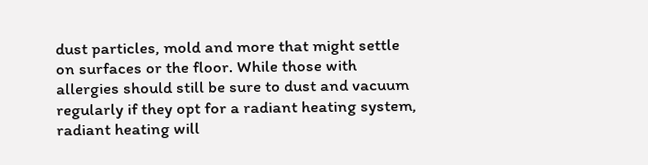dust particles, mold and more that might settle on surfaces or the floor. While those with allergies should still be sure to dust and vacuum regularly if they opt for a radiant heating system, radiant heating will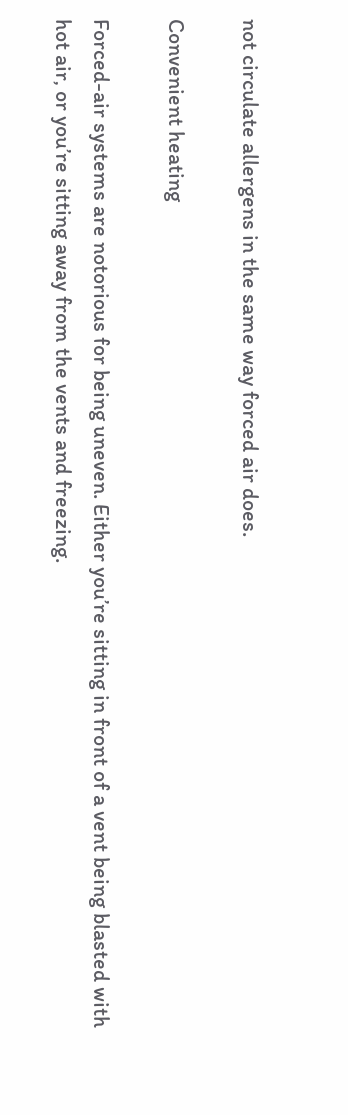not circulate allergens in the same way forced air does.

Convenient heating

Forced-air systems are notorious for being uneven. Either you’re sitting in front of a vent being blasted with hot air, or you’re sitting away from the vents and freezing.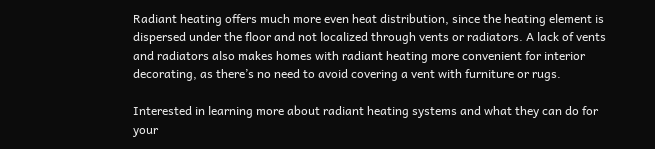Radiant heating offers much more even heat distribution, since the heating element is dispersed under the floor and not localized through vents or radiators. A lack of vents and radiators also makes homes with radiant heating more convenient for interior decorating, as there’s no need to avoid covering a vent with furniture or rugs.

Interested in learning more about radiant heating systems and what they can do for your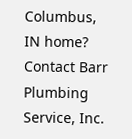Columbus, IN home? Contact Barr Plumbing Service, Inc.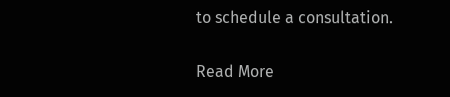to schedule a consultation.

Read More